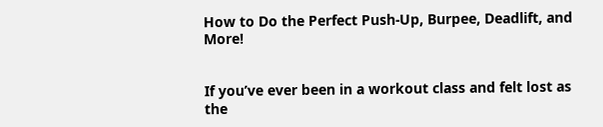How to Do the Perfect Push-Up, Burpee, Deadlift, and More!


If you’ve ever been in a workout class and felt lost as the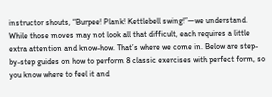instructor shouts, “Burpee! Plank! Kettlebell swing!”—we understand. While those moves may not look all that difficult, each requires a little extra attention and know-how. That’s where we come in. Below are step-by-step guides on how to perform 8 classic exercises with perfect form, so you know where to feel it and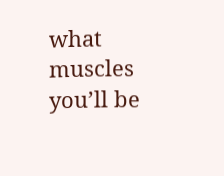what muscles you’ll be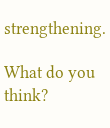strengthening.

What do you think?